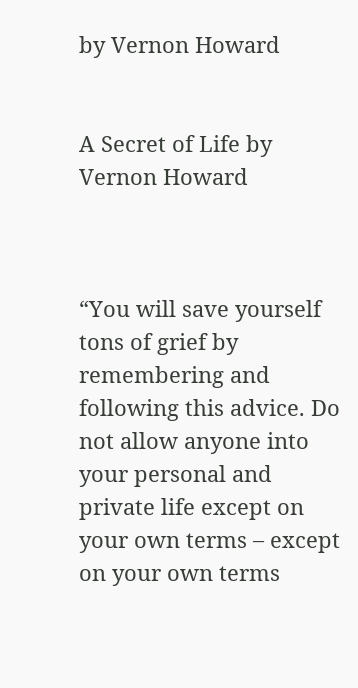by Vernon Howard


A Secret of Life by Vernon Howard



“You will save yourself tons of grief by remembering and following this advice. Do not allow anyone into your personal and private life except on your own terms – except on your own terms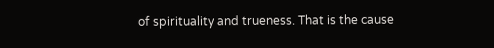of spirituality and trueness. That is the cause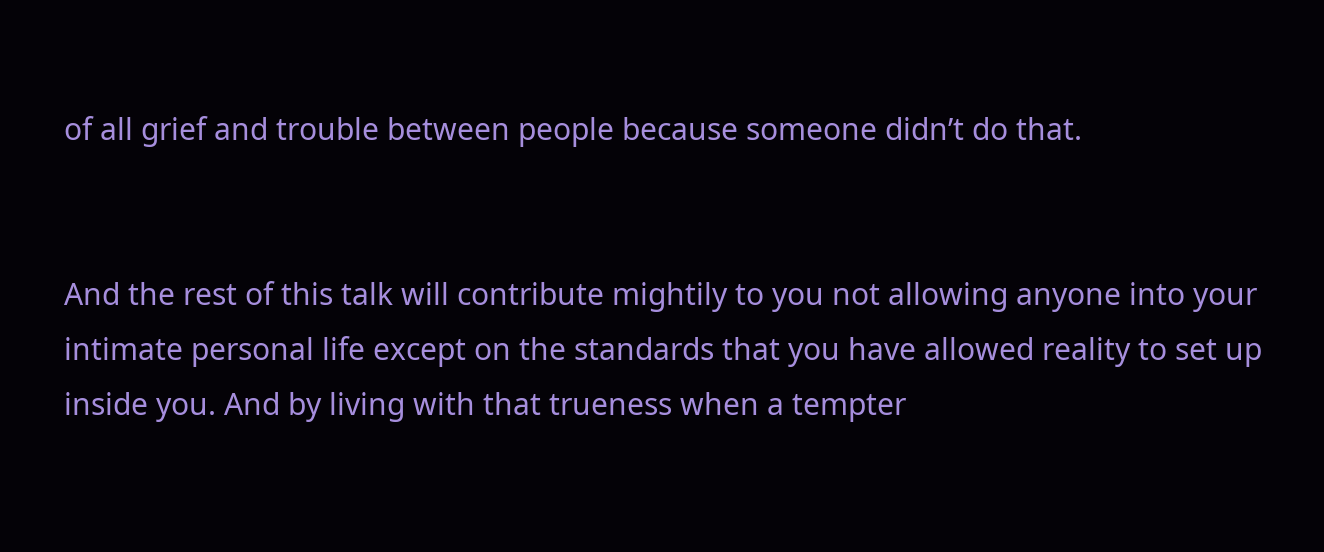of all grief and trouble between people because someone didn’t do that.


And the rest of this talk will contribute mightily to you not allowing anyone into your intimate personal life except on the standards that you have allowed reality to set up inside you. And by living with that trueness when a tempter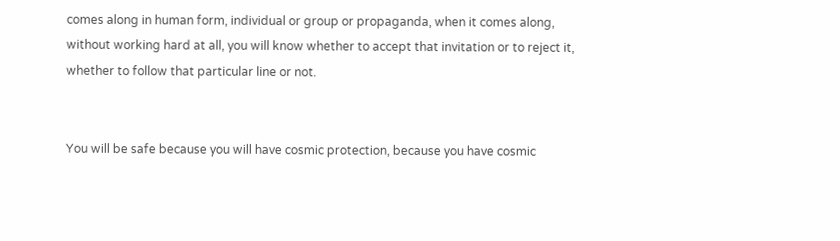comes along in human form, individual or group or propaganda, when it comes along, without working hard at all, you will know whether to accept that invitation or to reject it, whether to follow that particular line or not.


You will be safe because you will have cosmic protection, because you have cosmic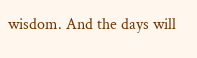wisdom. And the days will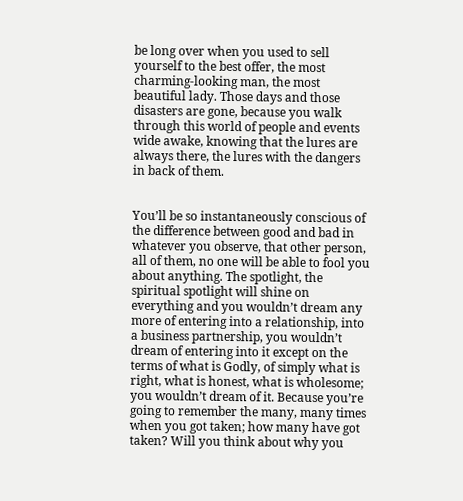be long over when you used to sell yourself to the best offer, the most charming-looking man, the most beautiful lady. Those days and those disasters are gone, because you walk through this world of people and events wide awake, knowing that the lures are always there, the lures with the dangers in back of them.


You’ll be so instantaneously conscious of the difference between good and bad in whatever you observe, that other person, all of them, no one will be able to fool you about anything. The spotlight, the spiritual spotlight will shine on everything and you wouldn’t dream any more of entering into a relationship, into a business partnership, you wouldn’t dream of entering into it except on the terms of what is Godly, of simply what is right, what is honest, what is wholesome; you wouldn’t dream of it. Because you’re going to remember the many, many times when you got taken; how many have got taken? Will you think about why you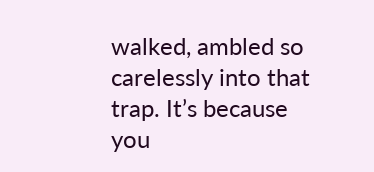walked, ambled so carelessly into that trap. It’s because you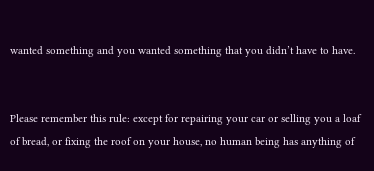wanted something and you wanted something that you didn’t have to have.


Please remember this rule: except for repairing your car or selling you a loaf of bread, or fixing the roof on your house, no human being has anything of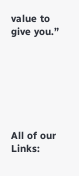value to give you.”







All of our Links: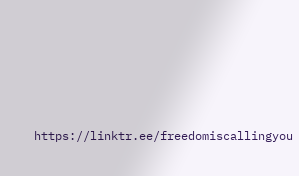https://linktr.ee/freedomiscallingyou